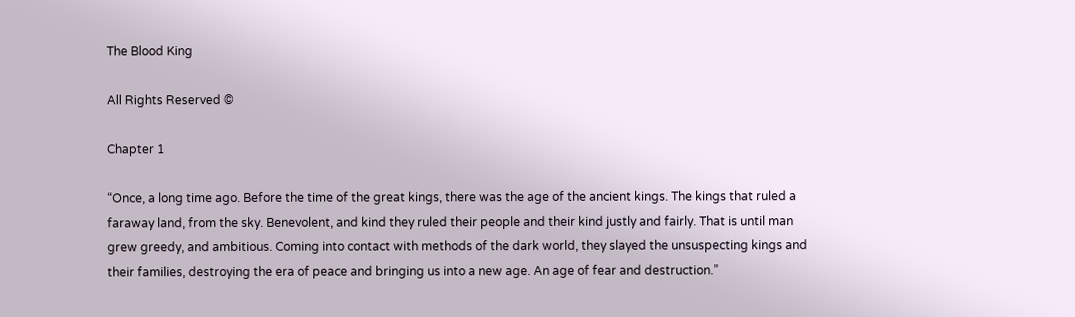The Blood King

All Rights Reserved ©

Chapter 1

“Once, a long time ago. Before the time of the great kings, there was the age of the ancient kings. The kings that ruled a faraway land, from the sky. Benevolent, and kind they ruled their people and their kind justly and fairly. That is until man grew greedy, and ambitious. Coming into contact with methods of the dark world, they slayed the unsuspecting kings and their families, destroying the era of peace and bringing us into a new age. An age of fear and destruction.”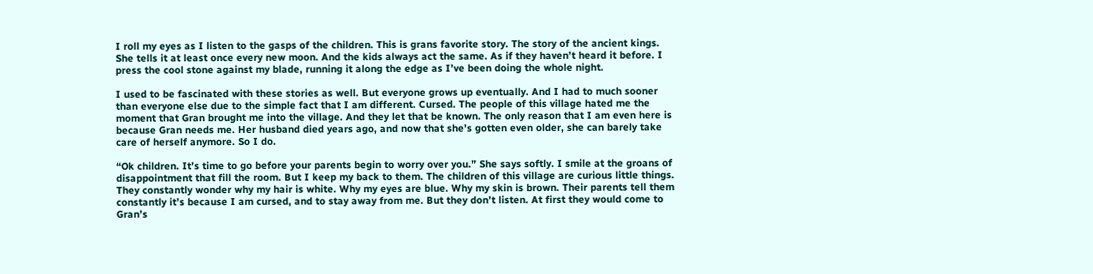I roll my eyes as I listen to the gasps of the children. This is grans favorite story. The story of the ancient kings. She tells it at least once every new moon. And the kids always act the same. As if they haven’t heard it before. I press the cool stone against my blade, running it along the edge as I’ve been doing the whole night.

I used to be fascinated with these stories as well. But everyone grows up eventually. And I had to much sooner than everyone else due to the simple fact that I am different. Cursed. The people of this village hated me the moment that Gran brought me into the village. And they let that be known. The only reason that I am even here is because Gran needs me. Her husband died years ago, and now that she’s gotten even older, she can barely take care of herself anymore. So I do.

“Ok children. It’s time to go before your parents begin to worry over you.” She says softly. I smile at the groans of disappointment that fill the room. But I keep my back to them. The children of this village are curious little things. They constantly wonder why my hair is white. Why my eyes are blue. Why my skin is brown. Their parents tell them constantly it’s because I am cursed, and to stay away from me. But they don’t listen. At first they would come to Gran’s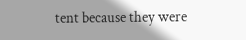tent because they were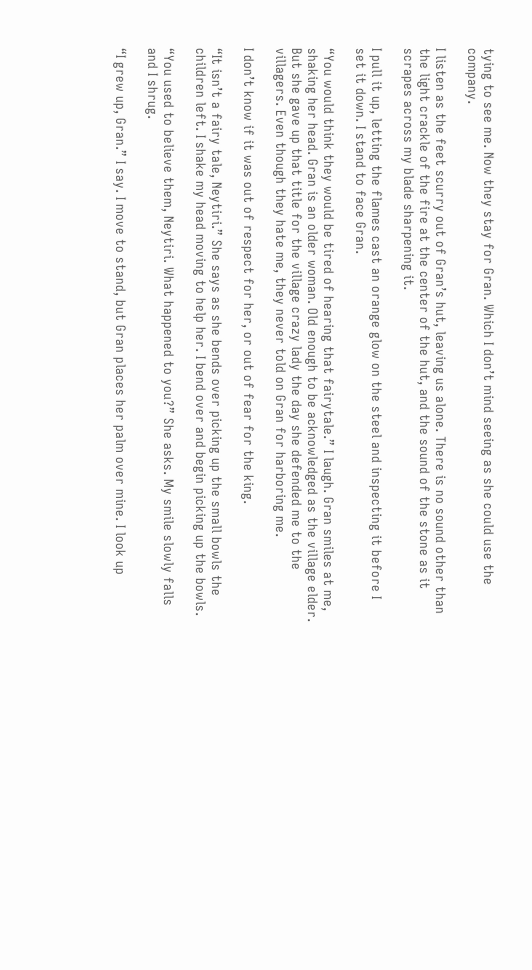tying to see me. Now they stay for Gran. Which I don’t mind seeing as she could use the company.

I listen as the feet scurry out of Gran’s hut, leaving us alone. There is no sound other than the light crackle of the fire at the center of the hut, and the sound of the stone as it scrapes across my blade sharpening it.

I pull it up, letting the flames cast an orange glow on the steel and inspecting it before I set it down. I stand to face Gran.

“You would think they would be tired of hearing that fairytale.” I laugh. Gran smiles at me, shaking her head. Gran is an older woman. Old enough to be acknowledged as the village elder. But she gave up that title for the village crazy lady the day she defended me to the villagers. Even though they hate me, they never told on Gran for harboring me.

I don’t know if it was out of respect for her, or out of fear for the king.

“It isn’t a fairy tale, Neytiri.” She says as she bends over picking up the small bowls the children left. I shake my head moving to help her. I bend over and begin picking up the bowls.

“You used to believe them, Neytiri. What happened to you?” She asks. My smile slowly falls and I shrug.

“I grew up, Gran.” I say. I move to stand, but Gran places her palm over mine. I look up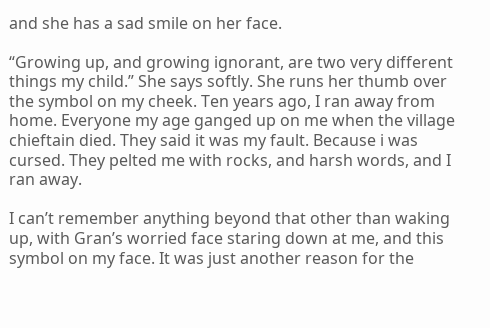and she has a sad smile on her face.

“Growing up, and growing ignorant, are two very different things my child.” She says softly. She runs her thumb over the symbol on my cheek. Ten years ago, I ran away from home. Everyone my age ganged up on me when the village chieftain died. They said it was my fault. Because i was cursed. They pelted me with rocks, and harsh words, and I ran away.

I can’t remember anything beyond that other than waking up, with Gran’s worried face staring down at me, and this symbol on my face. It was just another reason for the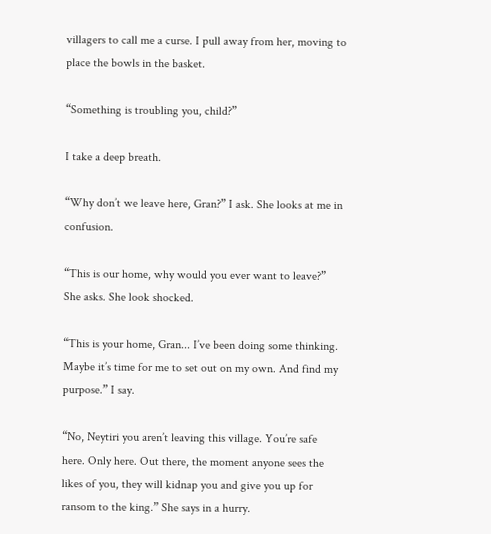villagers to call me a curse. I pull away from her, moving to place the bowls in the basket.

“Something is troubling you, child?”

I take a deep breath.

“Why don’t we leave here, Gran?” I ask. She looks at me in confusion.

“This is our home, why would you ever want to leave?” She asks. She look shocked.

“This is your home, Gran... I’ve been doing some thinking. Maybe it’s time for me to set out on my own. And find my purpose.” I say.

“No, Neytiri you aren’t leaving this village. You’re safe here. Only here. Out there, the moment anyone sees the likes of you, they will kidnap you and give you up for ransom to the king.” She says in a hurry.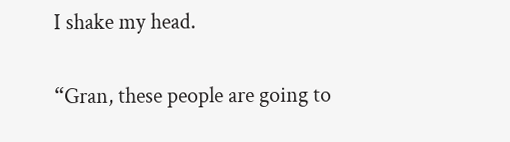I shake my head.

“Gran, these people are going to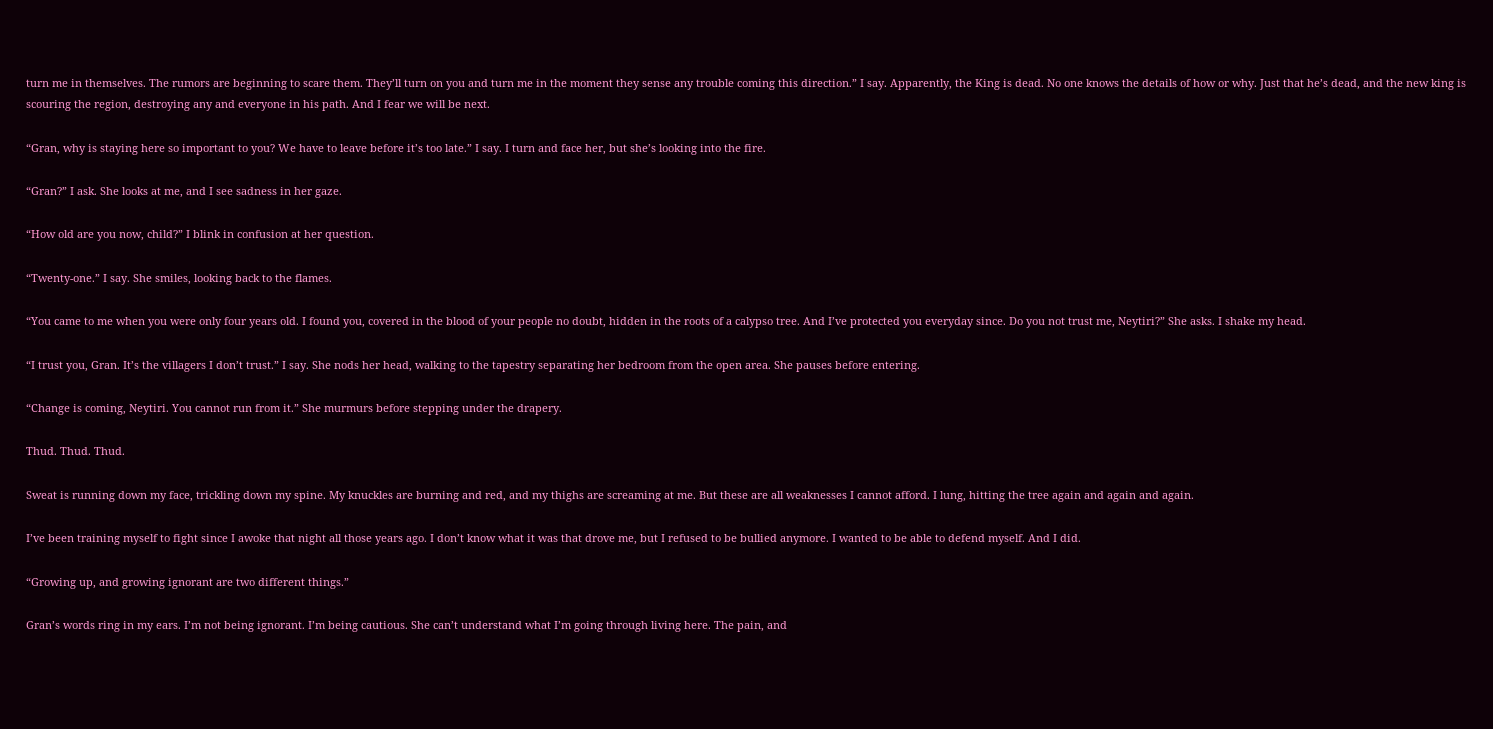turn me in themselves. The rumors are beginning to scare them. They’ll turn on you and turn me in the moment they sense any trouble coming this direction.” I say. Apparently, the King is dead. No one knows the details of how or why. Just that he’s dead, and the new king is scouring the region, destroying any and everyone in his path. And I fear we will be next.

“Gran, why is staying here so important to you? We have to leave before it’s too late.” I say. I turn and face her, but she’s looking into the fire.

“Gran?” I ask. She looks at me, and I see sadness in her gaze.

“How old are you now, child?” I blink in confusion at her question.

“Twenty-one.” I say. She smiles, looking back to the flames.

“You came to me when you were only four years old. I found you, covered in the blood of your people no doubt, hidden in the roots of a calypso tree. And I’ve protected you everyday since. Do you not trust me, Neytiri?” She asks. I shake my head.

“I trust you, Gran. It’s the villagers I don’t trust.” I say. She nods her head, walking to the tapestry separating her bedroom from the open area. She pauses before entering.

“Change is coming, Neytiri. You cannot run from it.” She murmurs before stepping under the drapery.

Thud. Thud. Thud.

Sweat is running down my face, trickling down my spine. My knuckles are burning and red, and my thighs are screaming at me. But these are all weaknesses I cannot afford. I lung, hitting the tree again and again and again.

I’ve been training myself to fight since I awoke that night all those years ago. I don’t know what it was that drove me, but I refused to be bullied anymore. I wanted to be able to defend myself. And I did.

“Growing up, and growing ignorant are two different things.”

Gran’s words ring in my ears. I’m not being ignorant. I’m being cautious. She can’t understand what I’m going through living here. The pain, and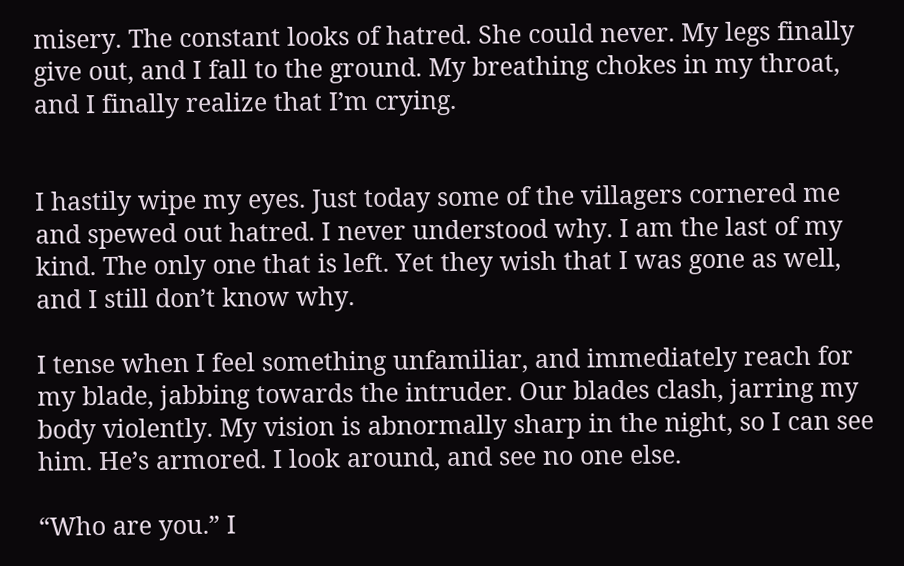misery. The constant looks of hatred. She could never. My legs finally give out, and I fall to the ground. My breathing chokes in my throat, and I finally realize that I’m crying.


I hastily wipe my eyes. Just today some of the villagers cornered me and spewed out hatred. I never understood why. I am the last of my kind. The only one that is left. Yet they wish that I was gone as well, and I still don’t know why.

I tense when I feel something unfamiliar, and immediately reach for my blade, jabbing towards the intruder. Our blades clash, jarring my body violently. My vision is abnormally sharp in the night, so I can see him. He’s armored. I look around, and see no one else.

“Who are you.” I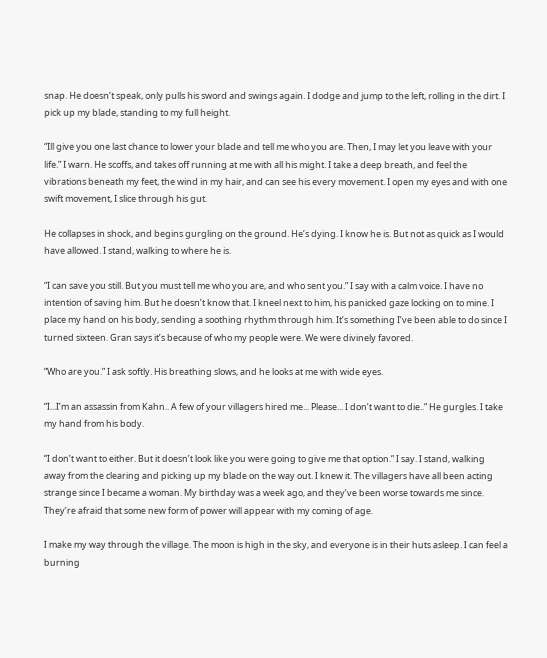snap. He doesn’t speak, only pulls his sword and swings again. I dodge and jump to the left, rolling in the dirt. I pick up my blade, standing to my full height.

“Ill give you one last chance to lower your blade and tell me who you are. Then, I may let you leave with your life.” I warn. He scoffs, and takes off running at me with all his might. I take a deep breath, and feel the vibrations beneath my feet, the wind in my hair, and can see his every movement. I open my eyes and with one swift movement, I slice through his gut.

He collapses in shock, and begins gurgling on the ground. He’s dying. I know he is. But not as quick as I would have allowed. I stand, walking to where he is.

“I can save you still. But you must tell me who you are, and who sent you.” I say with a calm voice. I have no intention of saving him. But he doesn’t know that. I kneel next to him, his panicked gaze locking on to mine. I place my hand on his body, sending a soothing rhythm through him. It’s something I’ve been able to do since I turned sixteen. Gran says it’s because of who my people were. We were divinely favored.

“Who are you.” I ask softly. His breathing slows, and he looks at me with wide eyes.

“I...I’m an assassin from Kahn.. A few of your villagers hired me... Please... I don’t want to die..” He gurgles. I take my hand from his body.

“I don’t want to either. But it doesn’t look like you were going to give me that option.” I say. I stand, walking away from the clearing and picking up my blade on the way out. I knew it. The villagers have all been acting strange since I became a woman. My birthday was a week ago, and they’ve been worse towards me since. They’re afraid that some new form of power will appear with my coming of age.

I make my way through the village. The moon is high in the sky, and everyone is in their huts asleep. I can feel a burning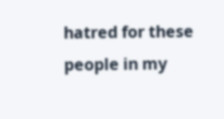hatred for these people in my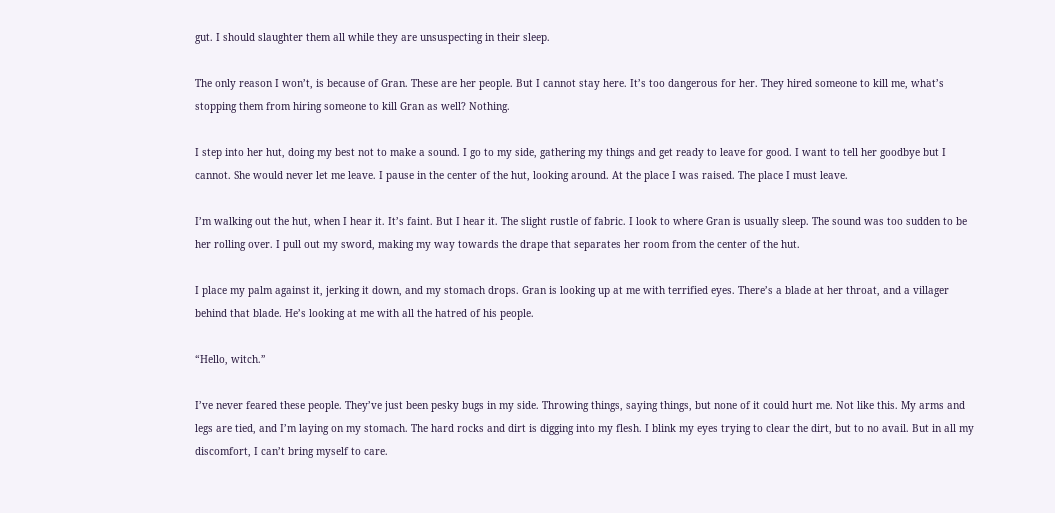gut. I should slaughter them all while they are unsuspecting in their sleep.

The only reason I won’t, is because of Gran. These are her people. But I cannot stay here. It’s too dangerous for her. They hired someone to kill me, what’s stopping them from hiring someone to kill Gran as well? Nothing.

I step into her hut, doing my best not to make a sound. I go to my side, gathering my things and get ready to leave for good. I want to tell her goodbye but I cannot. She would never let me leave. I pause in the center of the hut, looking around. At the place I was raised. The place I must leave.

I’m walking out the hut, when I hear it. It’s faint. But I hear it. The slight rustle of fabric. I look to where Gran is usually sleep. The sound was too sudden to be her rolling over. I pull out my sword, making my way towards the drape that separates her room from the center of the hut.

I place my palm against it, jerking it down, and my stomach drops. Gran is looking up at me with terrified eyes. There’s a blade at her throat, and a villager behind that blade. He’s looking at me with all the hatred of his people.

“Hello, witch.”

I’ve never feared these people. They’ve just been pesky bugs in my side. Throwing things, saying things, but none of it could hurt me. Not like this. My arms and legs are tied, and I’m laying on my stomach. The hard rocks and dirt is digging into my flesh. I blink my eyes trying to clear the dirt, but to no avail. But in all my discomfort, I can’t bring myself to care.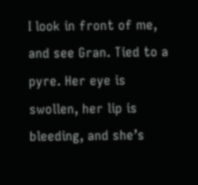I look in front of me, and see Gran. Tied to a pyre. Her eye is swollen, her lip is bleeding, and she’s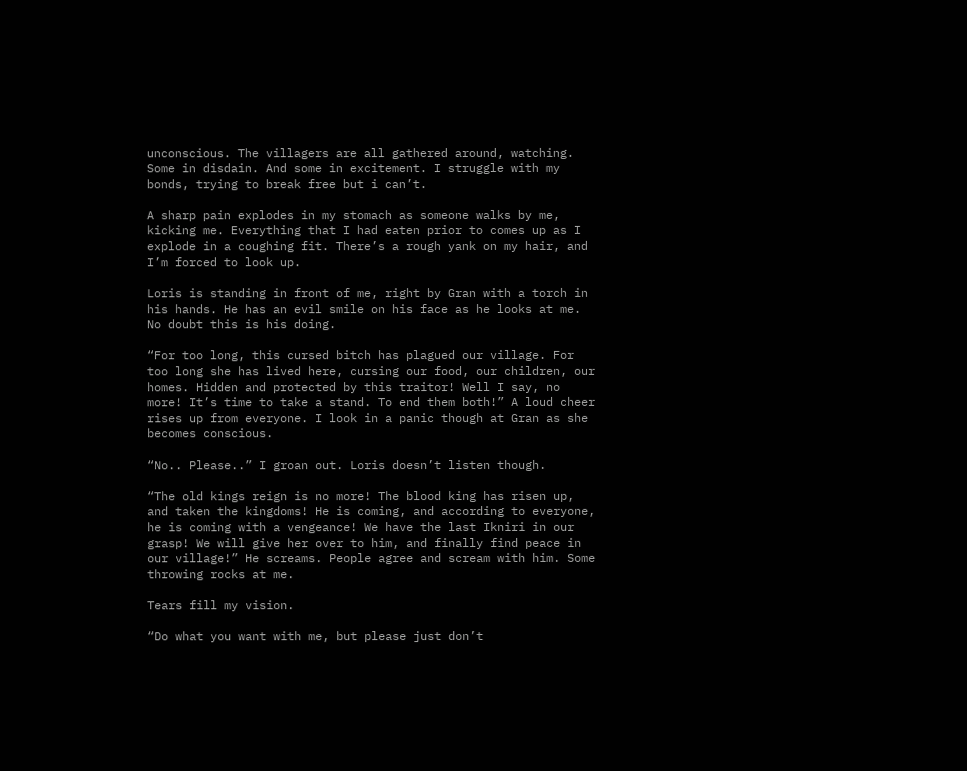unconscious. The villagers are all gathered around, watching. Some in disdain. And some in excitement. I struggle with my bonds, trying to break free but i can’t.

A sharp pain explodes in my stomach as someone walks by me, kicking me. Everything that I had eaten prior to comes up as I explode in a coughing fit. There’s a rough yank on my hair, and I’m forced to look up.

Loris is standing in front of me, right by Gran with a torch in his hands. He has an evil smile on his face as he looks at me. No doubt this is his doing.

“For too long, this cursed bitch has plagued our village. For too long she has lived here, cursing our food, our children, our homes. Hidden and protected by this traitor! Well I say, no more! It’s time to take a stand. To end them both!” A loud cheer rises up from everyone. I look in a panic though at Gran as she becomes conscious.

“No.. Please..” I groan out. Loris doesn’t listen though.

“The old kings reign is no more! The blood king has risen up, and taken the kingdoms! He is coming, and according to everyone, he is coming with a vengeance! We have the last Ikniri in our grasp! We will give her over to him, and finally find peace in our village!” He screams. People agree and scream with him. Some throwing rocks at me.

Tears fill my vision.

“Do what you want with me, but please just don’t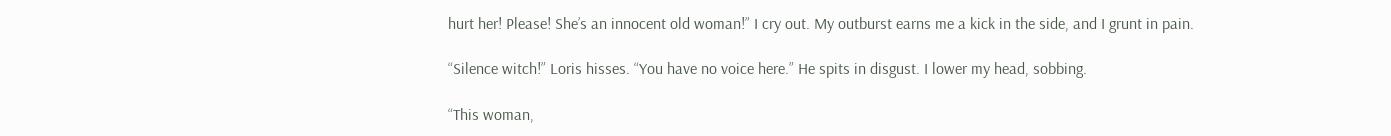hurt her! Please! She’s an innocent old woman!” I cry out. My outburst earns me a kick in the side, and I grunt in pain.

“Silence witch!” Loris hisses. “You have no voice here.” He spits in disgust. I lower my head, sobbing.

“This woman,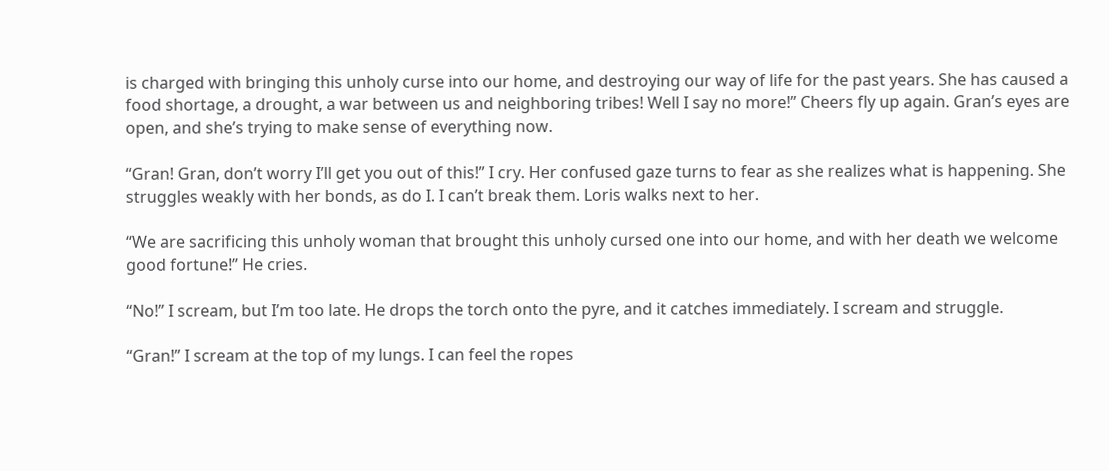is charged with bringing this unholy curse into our home, and destroying our way of life for the past years. She has caused a food shortage, a drought, a war between us and neighboring tribes! Well I say no more!” Cheers fly up again. Gran’s eyes are open, and she’s trying to make sense of everything now.

“Gran! Gran, don’t worry I’ll get you out of this!” I cry. Her confused gaze turns to fear as she realizes what is happening. She struggles weakly with her bonds, as do I. I can’t break them. Loris walks next to her.

“We are sacrificing this unholy woman that brought this unholy cursed one into our home, and with her death we welcome good fortune!” He cries.

“No!” I scream, but I’m too late. He drops the torch onto the pyre, and it catches immediately. I scream and struggle.

“Gran!” I scream at the top of my lungs. I can feel the ropes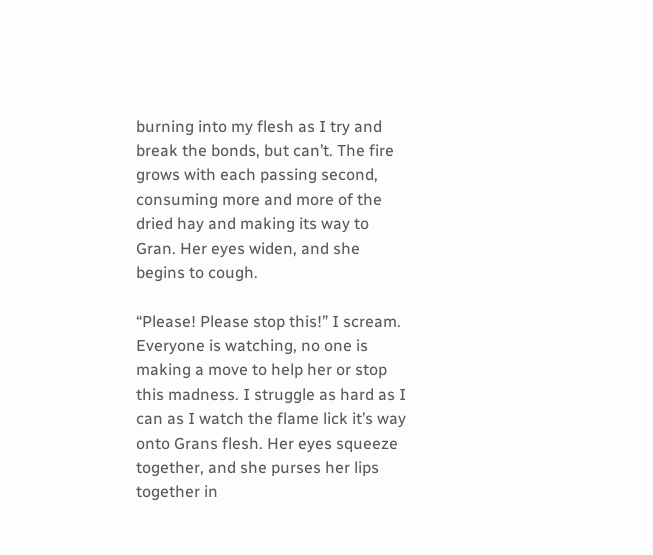burning into my flesh as I try and break the bonds, but can’t. The fire grows with each passing second, consuming more and more of the dried hay and making its way to Gran. Her eyes widen, and she begins to cough.

“Please! Please stop this!” I scream. Everyone is watching, no one is making a move to help her or stop this madness. I struggle as hard as I can as I watch the flame lick it’s way onto Grans flesh. Her eyes squeeze together, and she purses her lips together in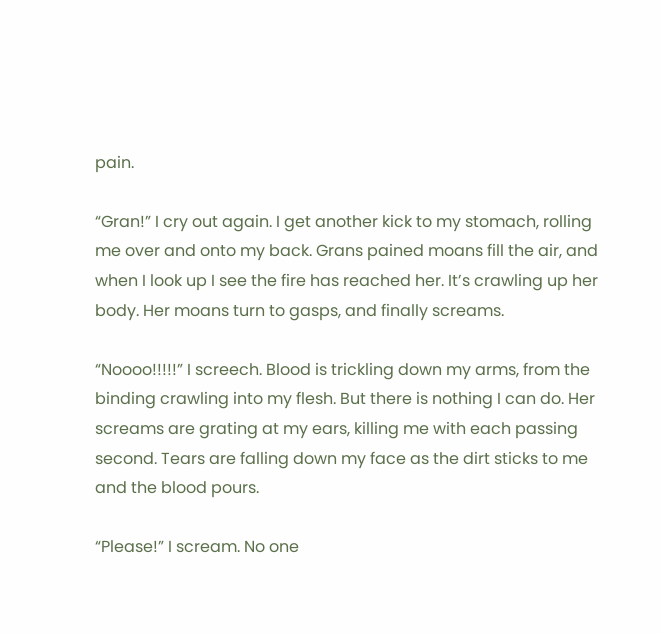pain.

“Gran!” I cry out again. I get another kick to my stomach, rolling me over and onto my back. Grans pained moans fill the air, and when I look up I see the fire has reached her. It’s crawling up her body. Her moans turn to gasps, and finally screams.

“Noooo!!!!!” I screech. Blood is trickling down my arms, from the binding crawling into my flesh. But there is nothing I can do. Her screams are grating at my ears, killing me with each passing second. Tears are falling down my face as the dirt sticks to me and the blood pours.

“Please!” I scream. No one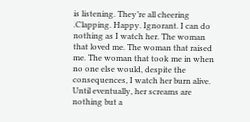is listening. They’re all cheering .Clapping. Happy. Ignorant. I can do nothing as I watch her. The woman that loved me. The woman that raised me. The woman that took me in when no one else would, despite the consequences, I watch her burn alive. Until eventually, her screams are nothing but a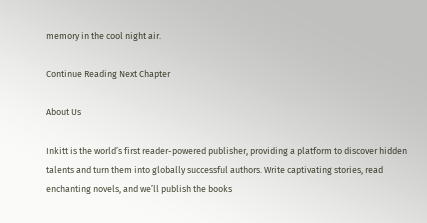memory in the cool night air.

Continue Reading Next Chapter

About Us

Inkitt is the world’s first reader-powered publisher, providing a platform to discover hidden talents and turn them into globally successful authors. Write captivating stories, read enchanting novels, and we’ll publish the books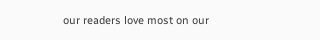our readers love most on our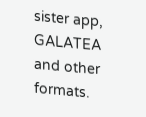sister app, GALATEA and other formats.